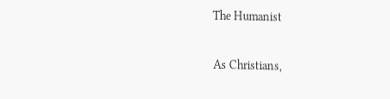The Humanist

As Christians,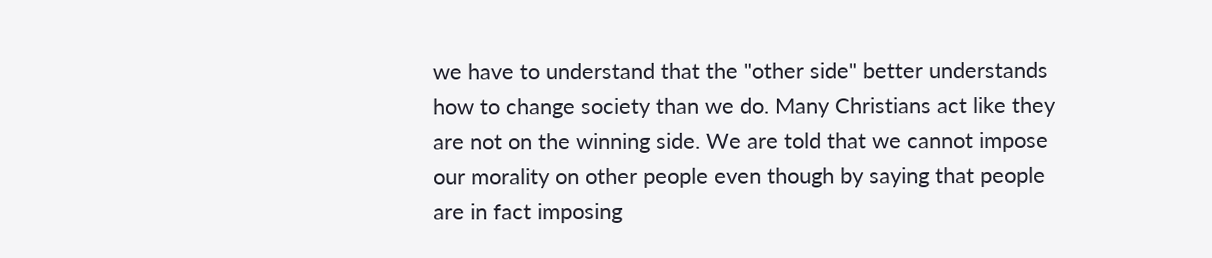we have to understand that the "other side" better understands how to change society than we do. Many Christians act like they are not on the winning side. We are told that we cannot impose our morality on other people even though by saying that people are in fact imposing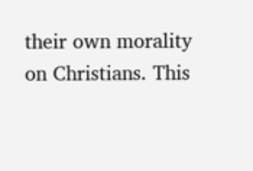their own morality on Christians. This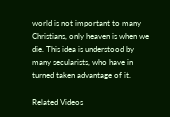world is not important to many Christians, only heaven is when we die. This idea is understood by many secularists, who have in turned taken advantage of it.

Related Videos